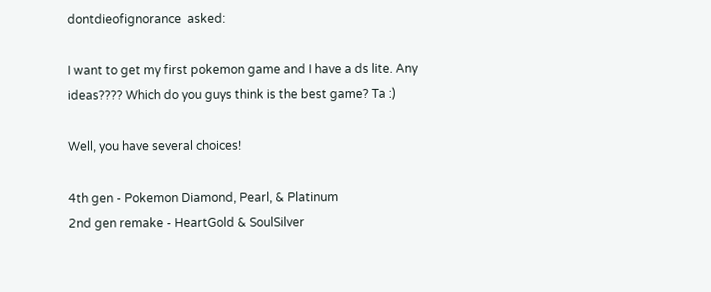dontdieofignorance  asked:

I want to get my first pokemon game and I have a ds lite. Any ideas???? Which do you guys think is the best game? Ta :)

Well, you have several choices!

4th gen - Pokemon Diamond, Pearl, & Platinum
2nd gen remake - HeartGold & SoulSilver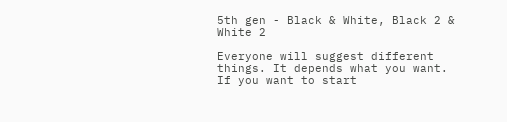5th gen - Black & White, Black 2 & White 2

Everyone will suggest different things. It depends what you want. If you want to start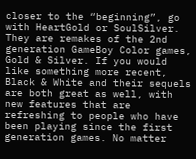closer to the “beginning”, go with HeartGold or SoulSilver. They are remakes of the 2nd generation GameBoy Color games, Gold & Silver. If you would like something more recent, Black & White and their sequels are both great as well, with new features that are refreshing to people who have been playing since the first generation games. No matter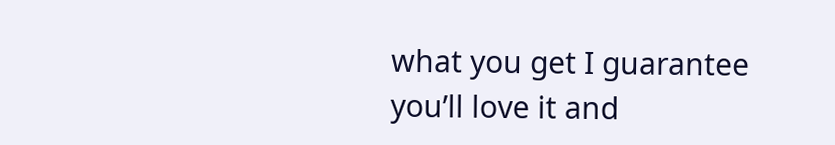what you get I guarantee you’ll love it and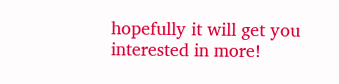hopefully it will get you interested in more!